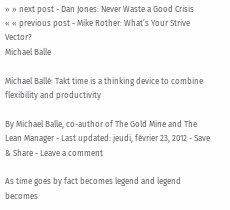» » next post - Dan Jones: Never Waste a Good Crisis
« « previous post - Mike Rother: What’s Your Strive Vector?
Michael Balle

Michael Ballé: Takt time is a thinking device to combine flexibility and productivity

By Michael Balle, co-author of The Gold Mine and The Lean Manager - Last updated: jeudi, février 23, 2012 - Save & Share - Leave a comment

As time goes by fact becomes legend and legend becomes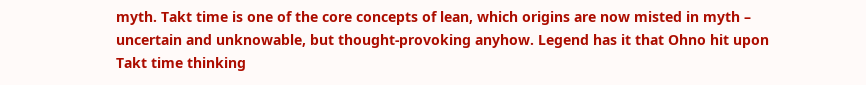myth. Takt time is one of the core concepts of lean, which origins are now misted in myth – uncertain and unknowable, but thought-provoking anyhow. Legend has it that Ohno hit upon Takt time thinking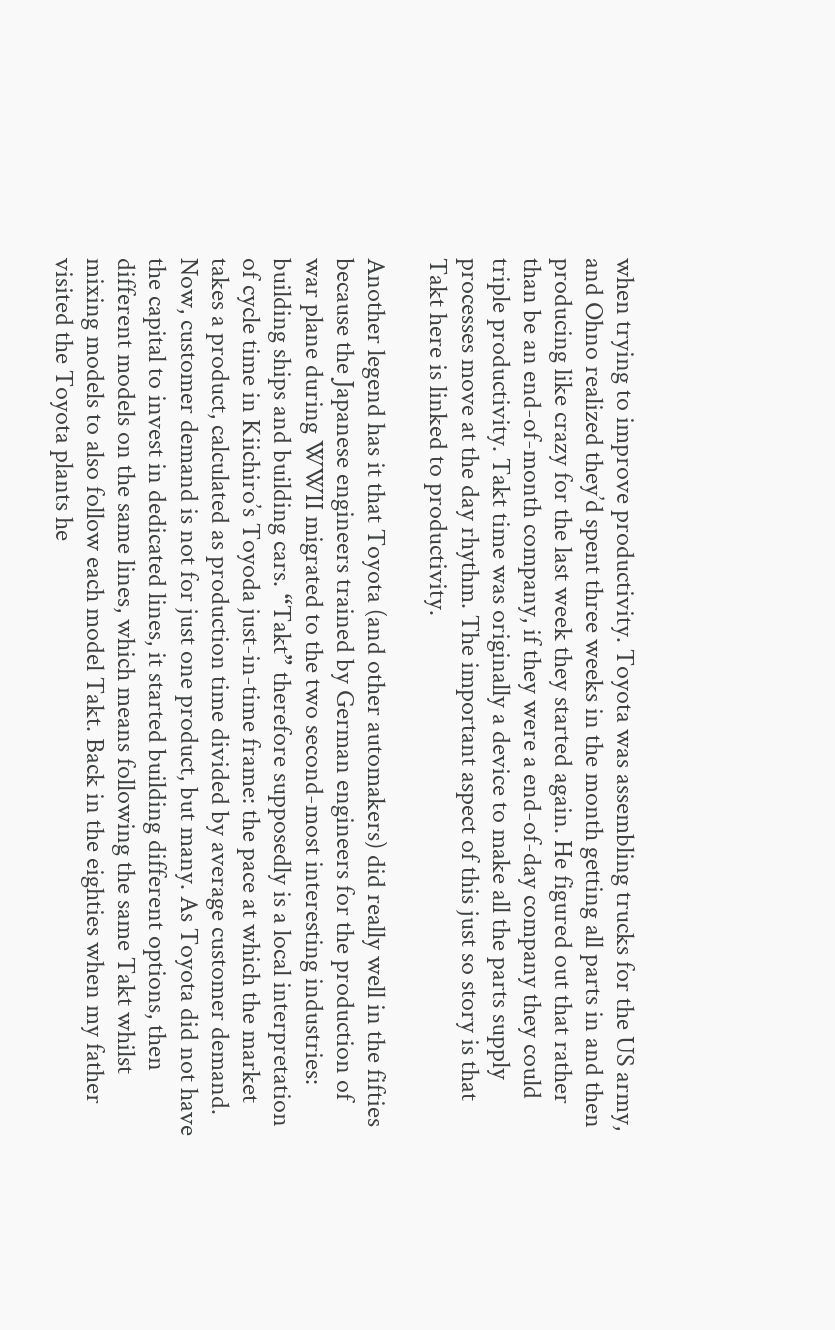when trying to improve productivity. Toyota was assembling trucks for the US army, and Ohno realized they’d spent three weeks in the month getting all parts in and then producing like crazy for the last week they started again. He figured out that rather than be an end-of-month company, if they were a end-of-day company they could triple productivity. Takt time was originally a device to make all the parts supply processes move at the day rhythm. The important aspect of this just so story is that Takt here is linked to productivity.

Another legend has it that Toyota (and other automakers) did really well in the fifties because the Japanese engineers trained by German engineers for the production of war plane during WWII migrated to the two second-most interesting industries: building ships and building cars. “Takt” therefore supposedly is a local interpretation of cycle time in Kiichiro’s Toyoda just-in-time frame: the pace at which the market takes a product, calculated as production time divided by average customer demand. Now, customer demand is not for just one product, but many. As Toyota did not have the capital to invest in dedicated lines, it started building different options, then different models on the same lines, which means following the same Takt whilst mixing models to also follow each model Takt. Back in the eighties when my father visited the Toyota plants he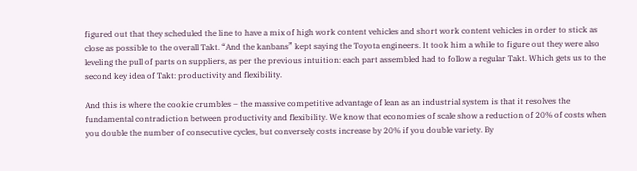figured out that they scheduled the line to have a mix of high work content vehicles and short work content vehicles in order to stick as close as possible to the overall Takt. “And the kanbans” kept saying the Toyota engineers. It took him a while to figure out they were also leveling the pull of parts on suppliers, as per the previous intuition: each part assembled had to follow a regular Takt. Which gets us to the second key idea of Takt: productivity and flexibility.

And this is where the cookie crumbles – the massive competitive advantage of lean as an industrial system is that it resolves the fundamental contradiction between productivity and flexibility. We know that economies of scale show a reduction of 20% of costs when you double the number of consecutive cycles, but conversely costs increase by 20% if you double variety. By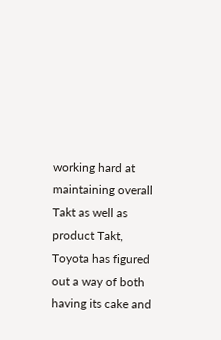working hard at maintaining overall Takt as well as product Takt, Toyota has figured out a way of both having its cake and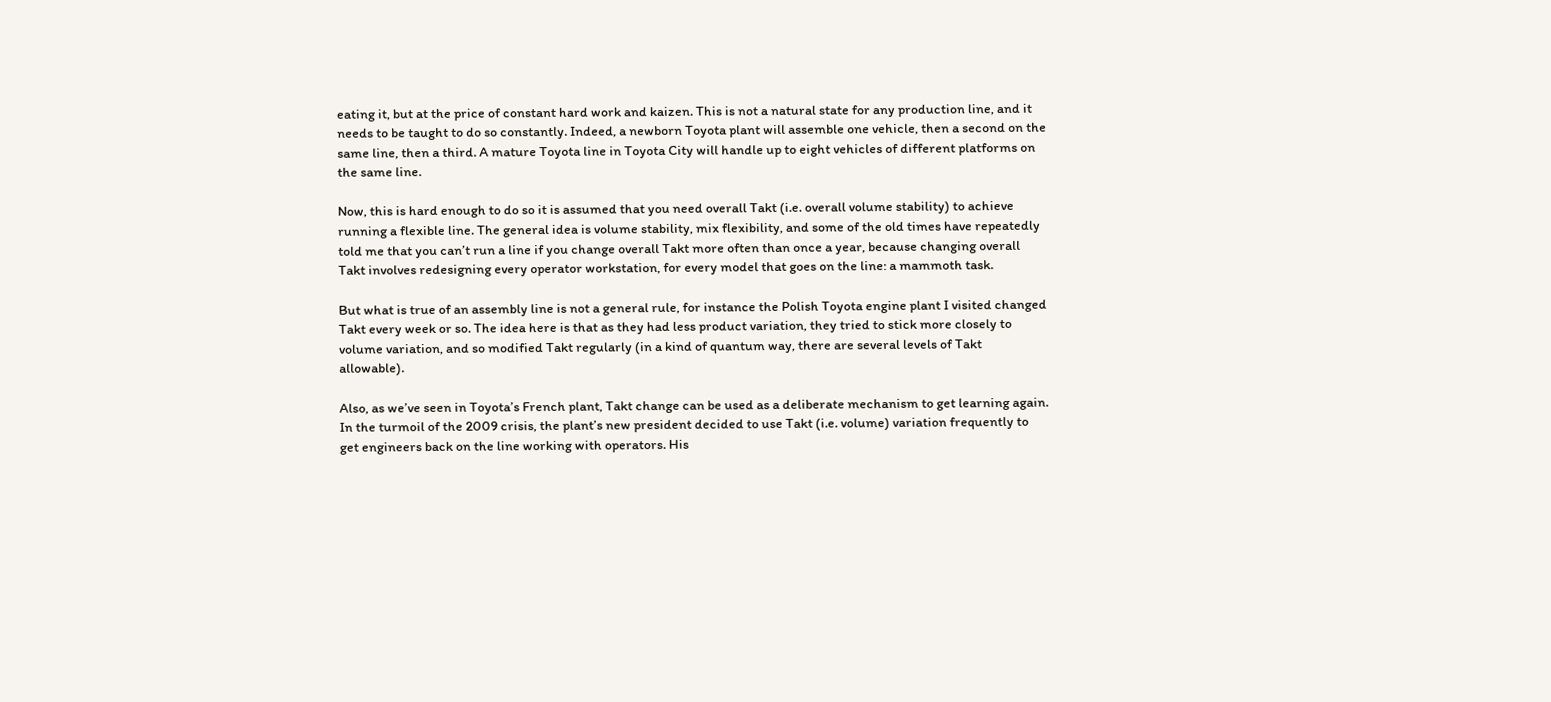eating it, but at the price of constant hard work and kaizen. This is not a natural state for any production line, and it needs to be taught to do so constantly. Indeed, a newborn Toyota plant will assemble one vehicle, then a second on the same line, then a third. A mature Toyota line in Toyota City will handle up to eight vehicles of different platforms on the same line.

Now, this is hard enough to do so it is assumed that you need overall Takt (i.e. overall volume stability) to achieve running a flexible line. The general idea is volume stability, mix flexibility, and some of the old times have repeatedly told me that you can’t run a line if you change overall Takt more often than once a year, because changing overall Takt involves redesigning every operator workstation, for every model that goes on the line: a mammoth task.

But what is true of an assembly line is not a general rule, for instance the Polish Toyota engine plant I visited changed Takt every week or so. The idea here is that as they had less product variation, they tried to stick more closely to volume variation, and so modified Takt regularly (in a kind of quantum way, there are several levels of Takt allowable).

Also, as we’ve seen in Toyota’s French plant, Takt change can be used as a deliberate mechanism to get learning again. In the turmoil of the 2009 crisis, the plant’s new president decided to use Takt (i.e. volume) variation frequently to get engineers back on the line working with operators. His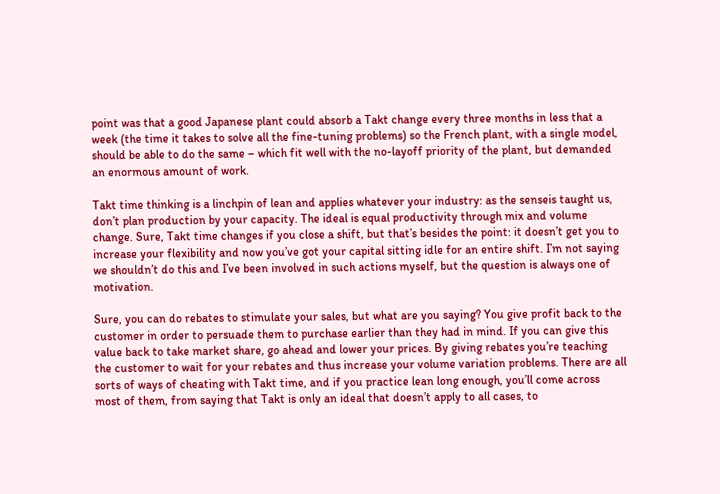point was that a good Japanese plant could absorb a Takt change every three months in less that a week (the time it takes to solve all the fine-tuning problems) so the French plant, with a single model, should be able to do the same – which fit well with the no-layoff priority of the plant, but demanded an enormous amount of work.

Takt time thinking is a linchpin of lean and applies whatever your industry: as the senseis taught us, don’t plan production by your capacity. The ideal is equal productivity through mix and volume change. Sure, Takt time changes if you close a shift, but that’s besides the point: it doesn’t get you to increase your flexibility and now you’ve got your capital sitting idle for an entire shift. I’m not saying we shouldn’t do this and I’ve been involved in such actions myself, but the question is always one of motivation.

Sure, you can do rebates to stimulate your sales, but what are you saying? You give profit back to the customer in order to persuade them to purchase earlier than they had in mind. If you can give this value back to take market share, go ahead and lower your prices. By giving rebates you’re teaching the customer to wait for your rebates and thus increase your volume variation problems. There are all sorts of ways of cheating with Takt time, and if you practice lean long enough, you’ll come across most of them, from saying that Takt is only an ideal that doesn’t apply to all cases, to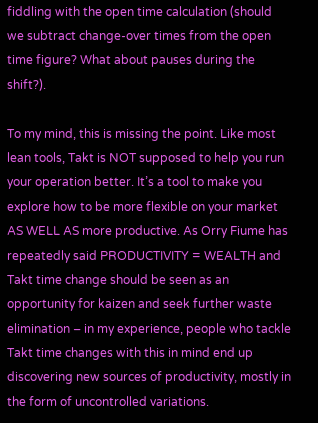fiddling with the open time calculation (should we subtract change-over times from the open time figure? What about pauses during the shift?).

To my mind, this is missing the point. Like most lean tools, Takt is NOT supposed to help you run your operation better. It’s a tool to make you explore how to be more flexible on your market AS WELL AS more productive. As Orry Fiume has repeatedly said PRODUCTIVITY = WEALTH and Takt time change should be seen as an opportunity for kaizen and seek further waste elimination – in my experience, people who tackle Takt time changes with this in mind end up discovering new sources of productivity, mostly in the form of uncontrolled variations.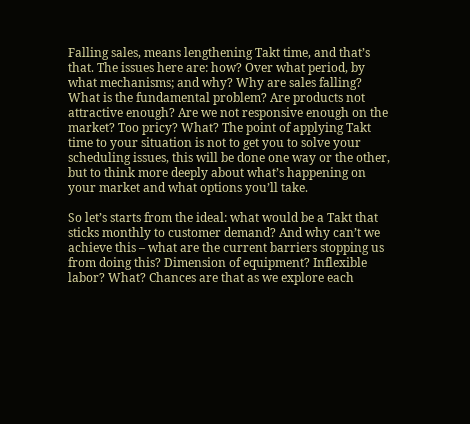Falling sales, means lengthening Takt time, and that’s that. The issues here are: how? Over what period, by what mechanisms; and why? Why are sales falling? What is the fundamental problem? Are products not attractive enough? Are we not responsive enough on the market? Too pricy? What? The point of applying Takt time to your situation is not to get you to solve your scheduling issues, this will be done one way or the other, but to think more deeply about what’s happening on your market and what options you’ll take.

So let’s starts from the ideal: what would be a Takt that sticks monthly to customer demand? And why can’t we achieve this – what are the current barriers stopping us from doing this? Dimension of equipment? Inflexible labor? What? Chances are that as we explore each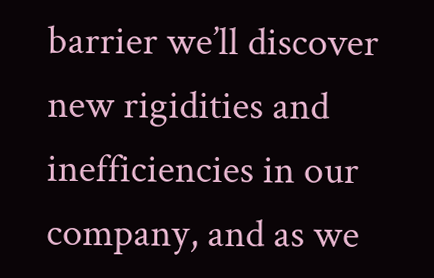barrier we’ll discover new rigidities and inefficiencies in our company, and as we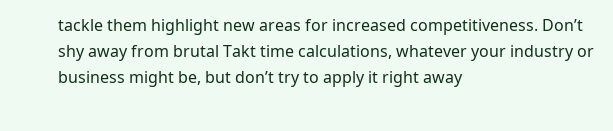tackle them highlight new areas for increased competitiveness. Don’t shy away from brutal Takt time calculations, whatever your industry or business might be, but don’t try to apply it right away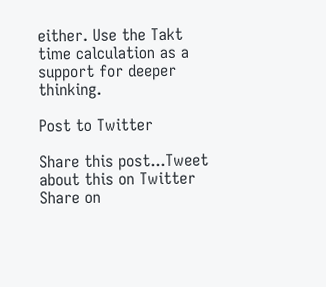either. Use the Takt time calculation as a support for deeper thinking.

Post to Twitter

Share this post...Tweet about this on Twitter
Share on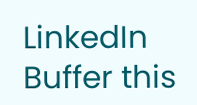LinkedIn
Buffer this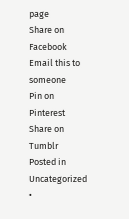page
Share on Facebook
Email this to someone
Pin on Pinterest
Share on Tumblr
Posted in Uncategorized •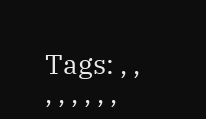Tags: , , , , , , , ,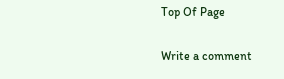Top Of Page

Write a comment